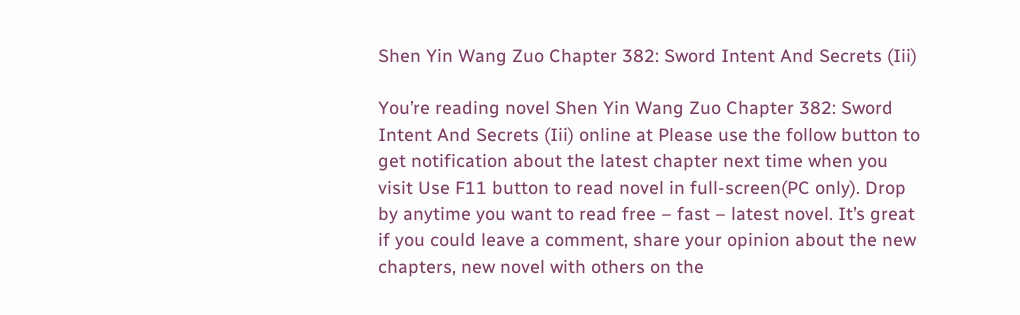Shen Yin Wang Zuo Chapter 382: Sword Intent And Secrets (Iii)

You’re reading novel Shen Yin Wang Zuo Chapter 382: Sword Intent And Secrets (Iii) online at Please use the follow button to get notification about the latest chapter next time when you visit Use F11 button to read novel in full-screen(PC only). Drop by anytime you want to read free – fast – latest novel. It’s great if you could leave a comment, share your opinion about the new chapters, new novel with others on the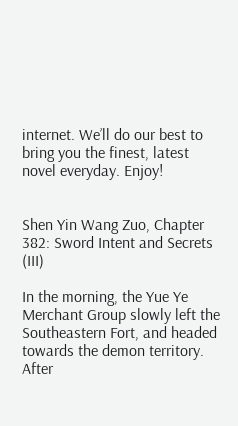internet. We’ll do our best to bring you the finest, latest novel everyday. Enjoy!


Shen Yin Wang Zuo, Chapter 382: Sword Intent and Secrets (III)

In the morning, the Yue Ye Merchant Group slowly left the Southeastern Fort, and headed towards the demon territory. After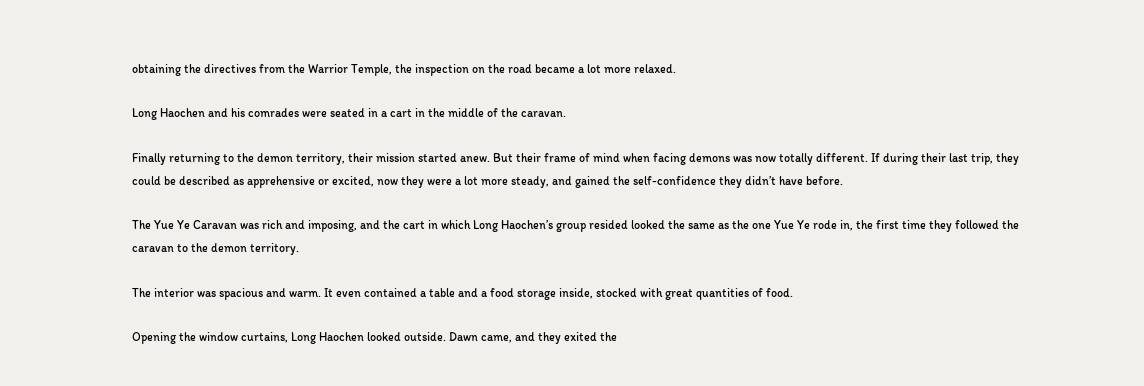obtaining the directives from the Warrior Temple, the inspection on the road became a lot more relaxed.

Long Haochen and his comrades were seated in a cart in the middle of the caravan.

Finally returning to the demon territory, their mission started anew. But their frame of mind when facing demons was now totally different. If during their last trip, they could be described as apprehensive or excited, now they were a lot more steady, and gained the self-confidence they didn’t have before.

The Yue Ye Caravan was rich and imposing, and the cart in which Long Haochen’s group resided looked the same as the one Yue Ye rode in, the first time they followed the caravan to the demon territory.

The interior was spacious and warm. It even contained a table and a food storage inside, stocked with great quantities of food.

Opening the window curtains, Long Haochen looked outside. Dawn came, and they exited the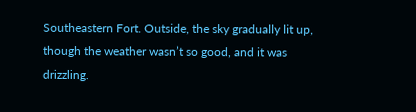Southeastern Fort. Outside, the sky gradually lit up, though the weather wasn’t so good, and it was drizzling.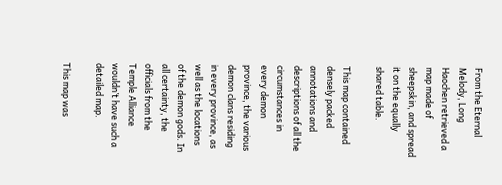From the Eternal Melody, Long Haochen retrieved a map made of sheepskin, and spread it on the equally shared table.

This map contained densely packed annotations and descriptions of all the circumstances in every demon province, the various demon clans residing in every province, as well as the locations of the demon gods. In all certainty, the officials from the Temple Alliance wouldn’t have such a detailed map.

This map was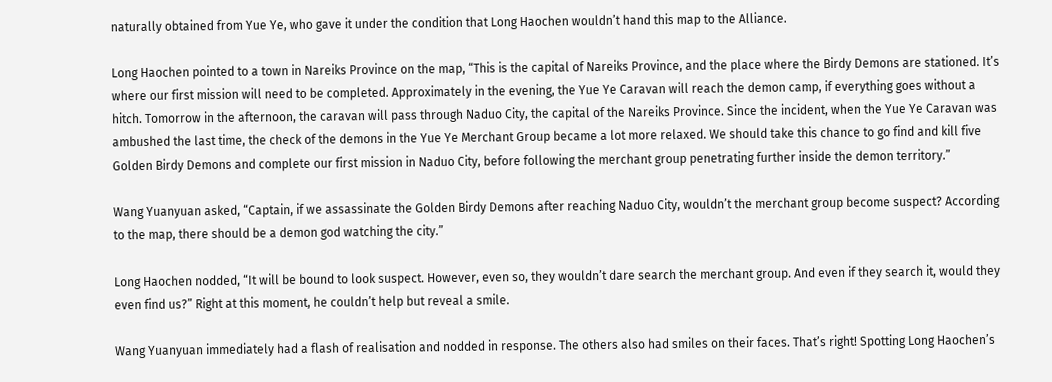naturally obtained from Yue Ye, who gave it under the condition that Long Haochen wouldn’t hand this map to the Alliance.

Long Haochen pointed to a town in Nareiks Province on the map, “This is the capital of Nareiks Province, and the place where the Birdy Demons are stationed. It’s where our first mission will need to be completed. Approximately in the evening, the Yue Ye Caravan will reach the demon camp, if everything goes without a hitch. Tomorrow in the afternoon, the caravan will pass through Naduo City, the capital of the Nareiks Province. Since the incident, when the Yue Ye Caravan was ambushed the last time, the check of the demons in the Yue Ye Merchant Group became a lot more relaxed. We should take this chance to go find and kill five Golden Birdy Demons and complete our first mission in Naduo City, before following the merchant group penetrating further inside the demon territory.”

Wang Yuanyuan asked, “Captain, if we assassinate the Golden Birdy Demons after reaching Naduo City, wouldn’t the merchant group become suspect? According to the map, there should be a demon god watching the city.”

Long Haochen nodded, “It will be bound to look suspect. However, even so, they wouldn’t dare search the merchant group. And even if they search it, would they even find us?” Right at this moment, he couldn’t help but reveal a smile.

Wang Yuanyuan immediately had a flash of realisation and nodded in response. The others also had smiles on their faces. That’s right! Spotting Long Haochen’s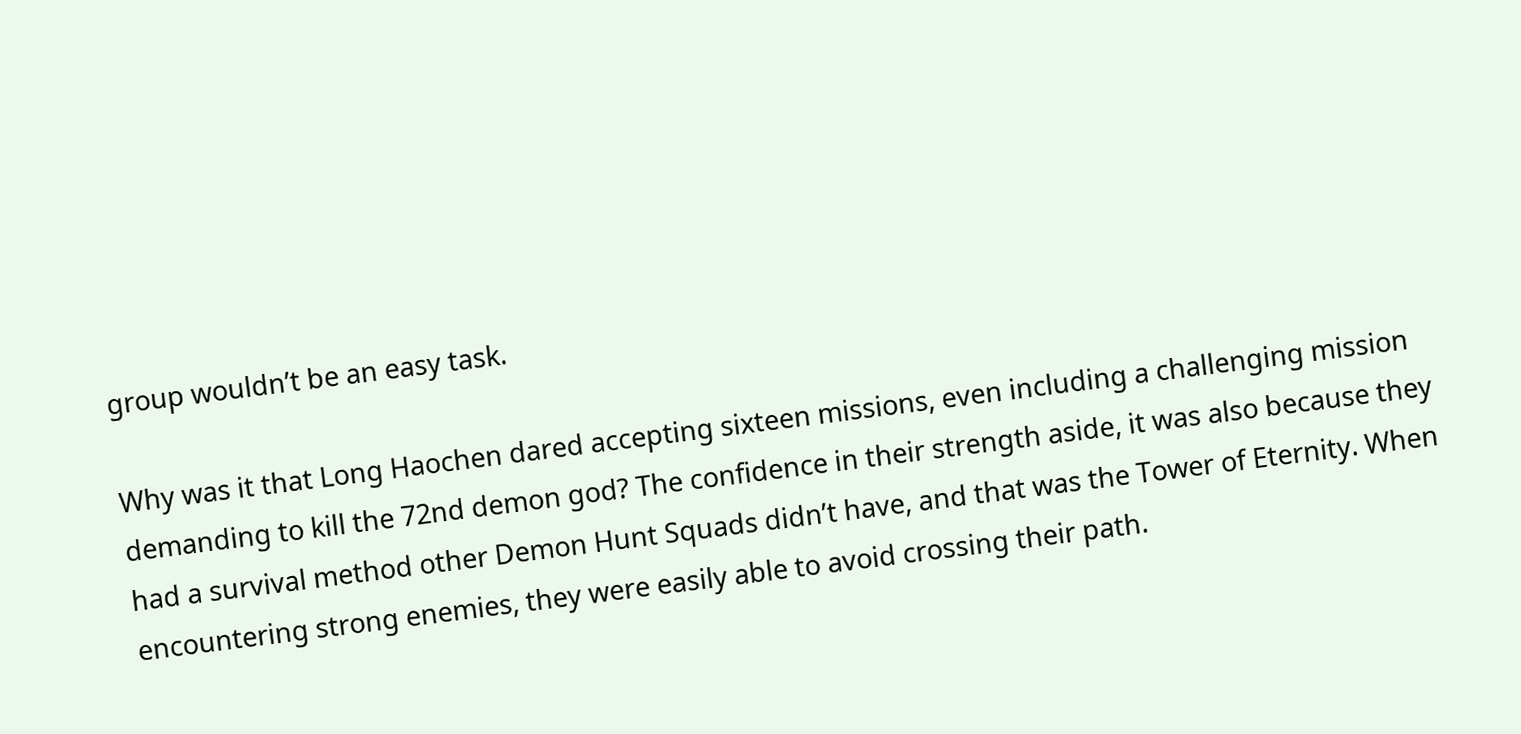group wouldn’t be an easy task.

Why was it that Long Haochen dared accepting sixteen missions, even including a challenging mission demanding to kill the 72nd demon god? The confidence in their strength aside, it was also because they had a survival method other Demon Hunt Squads didn’t have, and that was the Tower of Eternity. When encountering strong enemies, they were easily able to avoid crossing their path.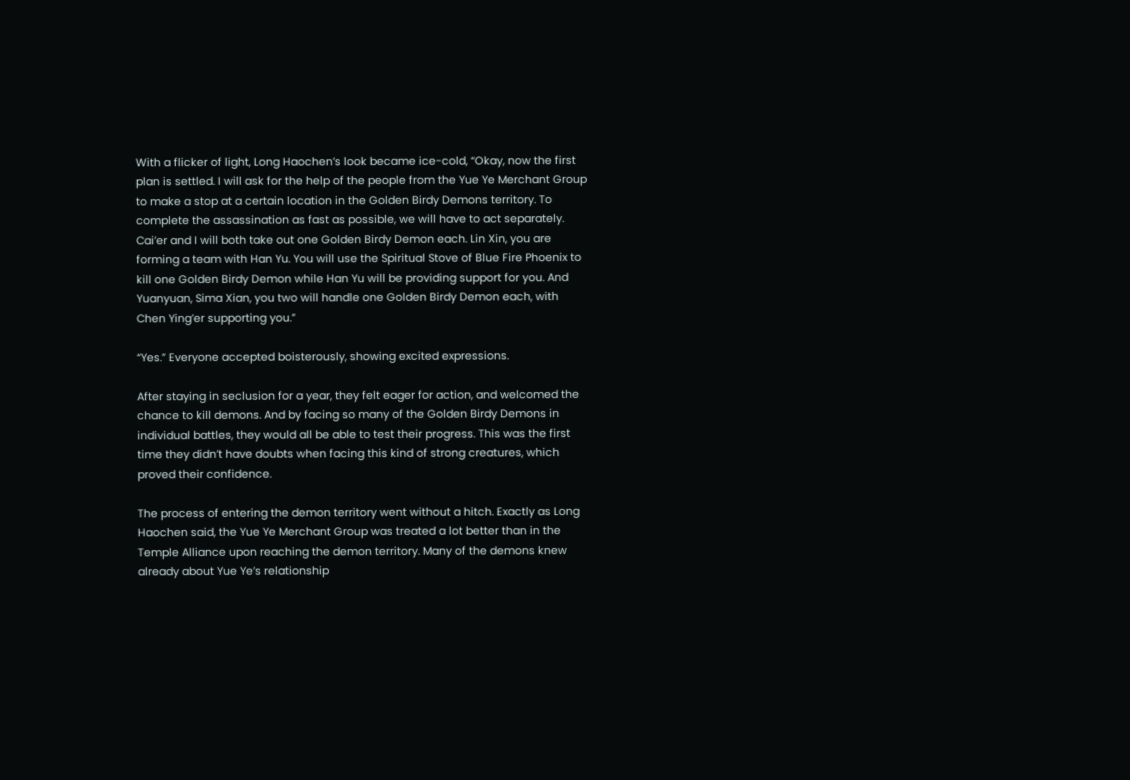With a flicker of light, Long Haochen’s look became ice-cold, “Okay, now the first plan is settled. I will ask for the help of the people from the Yue Ye Merchant Group to make a stop at a certain location in the Golden Birdy Demons territory. To complete the assassination as fast as possible, we will have to act separately. Cai’er and I will both take out one Golden Birdy Demon each. Lin Xin, you are forming a team with Han Yu. You will use the Spiritual Stove of Blue Fire Phoenix to kill one Golden Birdy Demon while Han Yu will be providing support for you. And Yuanyuan, Sima Xian, you two will handle one Golden Birdy Demon each, with Chen Ying’er supporting you.”

“Yes.” Everyone accepted boisterously, showing excited expressions.

After staying in seclusion for a year, they felt eager for action, and welcomed the chance to kill demons. And by facing so many of the Golden Birdy Demons in individual battles, they would all be able to test their progress. This was the first time they didn’t have doubts when facing this kind of strong creatures, which proved their confidence.

The process of entering the demon territory went without a hitch. Exactly as Long Haochen said, the Yue Ye Merchant Group was treated a lot better than in the Temple Alliance upon reaching the demon territory. Many of the demons knew already about Yue Ye’s relationship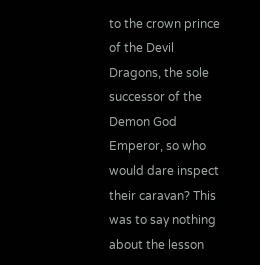to the crown prince of the Devil Dragons, the sole successor of the Demon God Emperor, so who would dare inspect their caravan? This was to say nothing about the lesson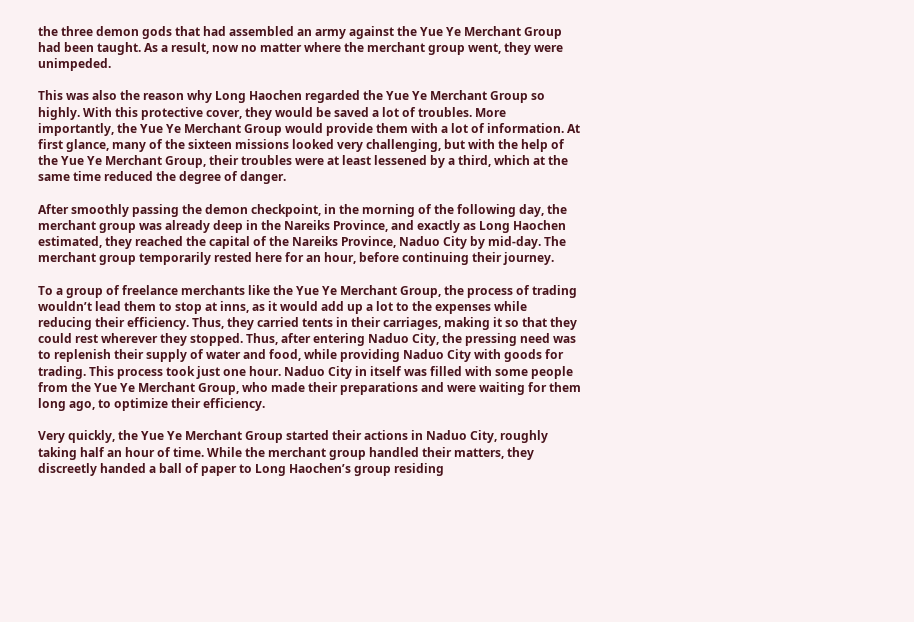the three demon gods that had assembled an army against the Yue Ye Merchant Group had been taught. As a result, now no matter where the merchant group went, they were unimpeded.

This was also the reason why Long Haochen regarded the Yue Ye Merchant Group so highly. With this protective cover, they would be saved a lot of troubles. More importantly, the Yue Ye Merchant Group would provide them with a lot of information. At first glance, many of the sixteen missions looked very challenging, but with the help of the Yue Ye Merchant Group, their troubles were at least lessened by a third, which at the same time reduced the degree of danger.

After smoothly passing the demon checkpoint, in the morning of the following day, the merchant group was already deep in the Nareiks Province, and exactly as Long Haochen estimated, they reached the capital of the Nareiks Province, Naduo City by mid-day. The merchant group temporarily rested here for an hour, before continuing their journey.

To a group of freelance merchants like the Yue Ye Merchant Group, the process of trading wouldn’t lead them to stop at inns, as it would add up a lot to the expenses while reducing their efficiency. Thus, they carried tents in their carriages, making it so that they could rest wherever they stopped. Thus, after entering Naduo City, the pressing need was to replenish their supply of water and food, while providing Naduo City with goods for trading. This process took just one hour. Naduo City in itself was filled with some people from the Yue Ye Merchant Group, who made their preparations and were waiting for them long ago, to optimize their efficiency.

Very quickly, the Yue Ye Merchant Group started their actions in Naduo City, roughly taking half an hour of time. While the merchant group handled their matters, they discreetly handed a ball of paper to Long Haochen’s group residing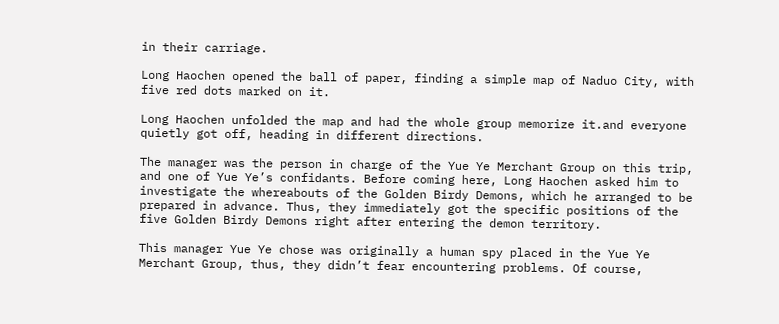in their carriage.

Long Haochen opened the ball of paper, finding a simple map of Naduo City, with five red dots marked on it.

Long Haochen unfolded the map and had the whole group memorize it.and everyone quietly got off, heading in different directions.

The manager was the person in charge of the Yue Ye Merchant Group on this trip, and one of Yue Ye’s confidants. Before coming here, Long Haochen asked him to investigate the whereabouts of the Golden Birdy Demons, which he arranged to be prepared in advance. Thus, they immediately got the specific positions of the five Golden Birdy Demons right after entering the demon territory.

This manager Yue Ye chose was originally a human spy placed in the Yue Ye Merchant Group, thus, they didn’t fear encountering problems. Of course,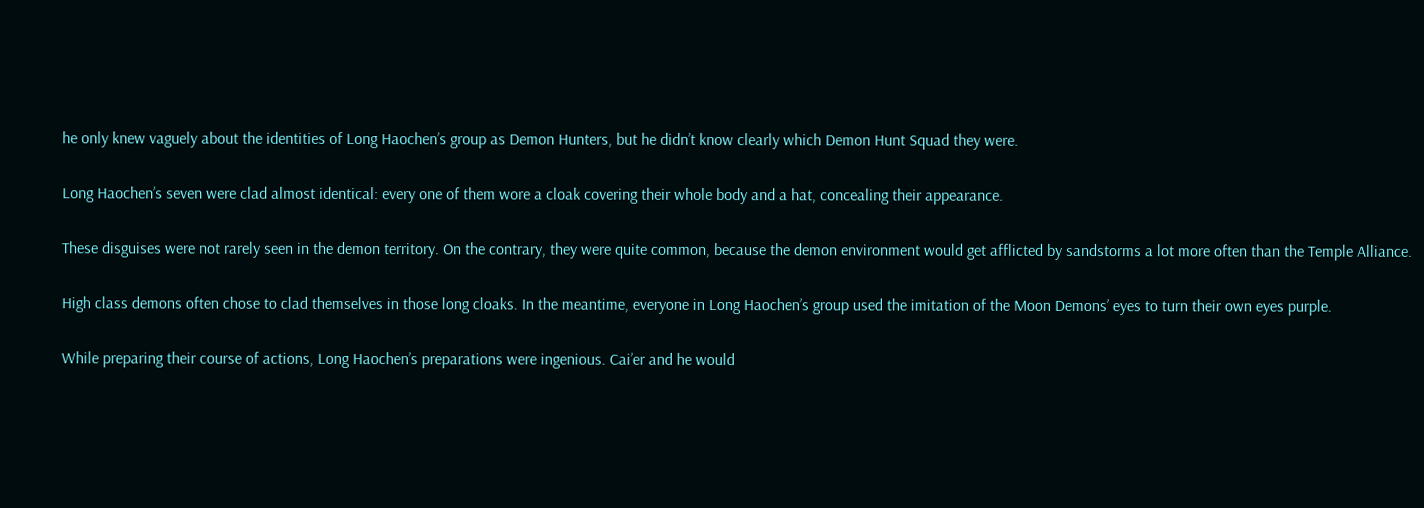he only knew vaguely about the identities of Long Haochen’s group as Demon Hunters, but he didn’t know clearly which Demon Hunt Squad they were.

Long Haochen’s seven were clad almost identical: every one of them wore a cloak covering their whole body and a hat, concealing their appearance.

These disguises were not rarely seen in the demon territory. On the contrary, they were quite common, because the demon environment would get afflicted by sandstorms a lot more often than the Temple Alliance.

High class demons often chose to clad themselves in those long cloaks. In the meantime, everyone in Long Haochen’s group used the imitation of the Moon Demons’ eyes to turn their own eyes purple.

While preparing their course of actions, Long Haochen’s preparations were ingenious. Cai’er and he would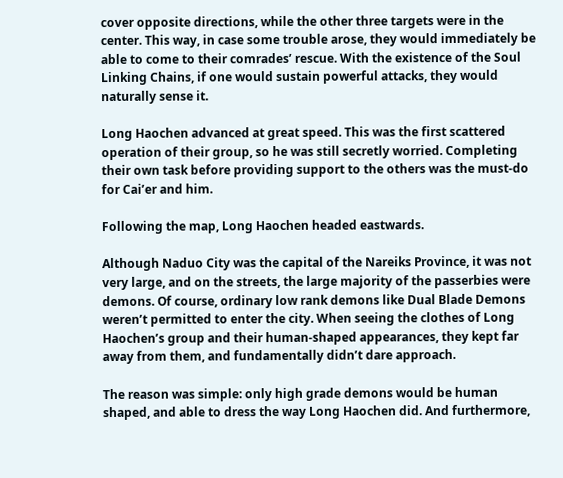cover opposite directions, while the other three targets were in the center. This way, in case some trouble arose, they would immediately be able to come to their comrades’ rescue. With the existence of the Soul Linking Chains, if one would sustain powerful attacks, they would naturally sense it.

Long Haochen advanced at great speed. This was the first scattered operation of their group, so he was still secretly worried. Completing their own task before providing support to the others was the must-do for Cai’er and him.

Following the map, Long Haochen headed eastwards.

Although Naduo City was the capital of the Nareiks Province, it was not very large, and on the streets, the large majority of the passerbies were demons. Of course, ordinary low rank demons like Dual Blade Demons weren’t permitted to enter the city. When seeing the clothes of Long Haochen’s group and their human-shaped appearances, they kept far away from them, and fundamentally didn’t dare approach.

The reason was simple: only high grade demons would be human shaped, and able to dress the way Long Haochen did. And furthermore,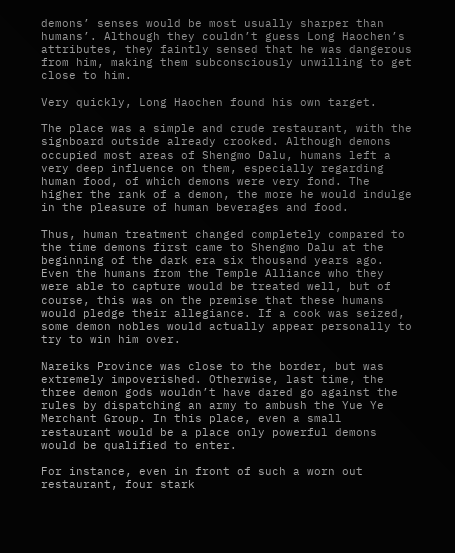demons’ senses would be most usually sharper than humans’. Although they couldn’t guess Long Haochen’s attributes, they faintly sensed that he was dangerous from him, making them subconsciously unwilling to get close to him.

Very quickly, Long Haochen found his own target.

The place was a simple and crude restaurant, with the signboard outside already crooked. Although demons occupied most areas of Shengmo Dalu, humans left a very deep influence on them, especially regarding human food, of which demons were very fond. The higher the rank of a demon, the more he would indulge in the pleasure of human beverages and food.

Thus, human treatment changed completely compared to the time demons first came to Shengmo Dalu at the beginning of the dark era six thousand years ago. Even the humans from the Temple Alliance who they were able to capture would be treated well, but of course, this was on the premise that these humans would pledge their allegiance. If a cook was seized, some demon nobles would actually appear personally to try to win him over.

Nareiks Province was close to the border, but was extremely impoverished. Otherwise, last time, the three demon gods wouldn’t have dared go against the rules by dispatching an army to ambush the Yue Ye Merchant Group. In this place, even a small restaurant would be a place only powerful demons would be qualified to enter.

For instance, even in front of such a worn out restaurant, four stark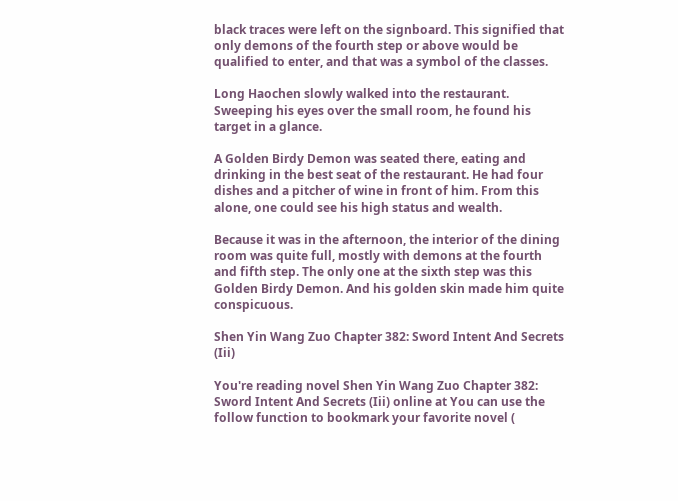black traces were left on the signboard. This signified that only demons of the fourth step or above would be qualified to enter, and that was a symbol of the classes.

Long Haochen slowly walked into the restaurant. Sweeping his eyes over the small room, he found his target in a glance.

A Golden Birdy Demon was seated there, eating and drinking in the best seat of the restaurant. He had four dishes and a pitcher of wine in front of him. From this alone, one could see his high status and wealth.

Because it was in the afternoon, the interior of the dining room was quite full, mostly with demons at the fourth and fifth step. The only one at the sixth step was this Golden Birdy Demon. And his golden skin made him quite conspicuous.

Shen Yin Wang Zuo Chapter 382: Sword Intent And Secrets (Iii)

You're reading novel Shen Yin Wang Zuo Chapter 382: Sword Intent And Secrets (Iii) online at You can use the follow function to bookmark your favorite novel (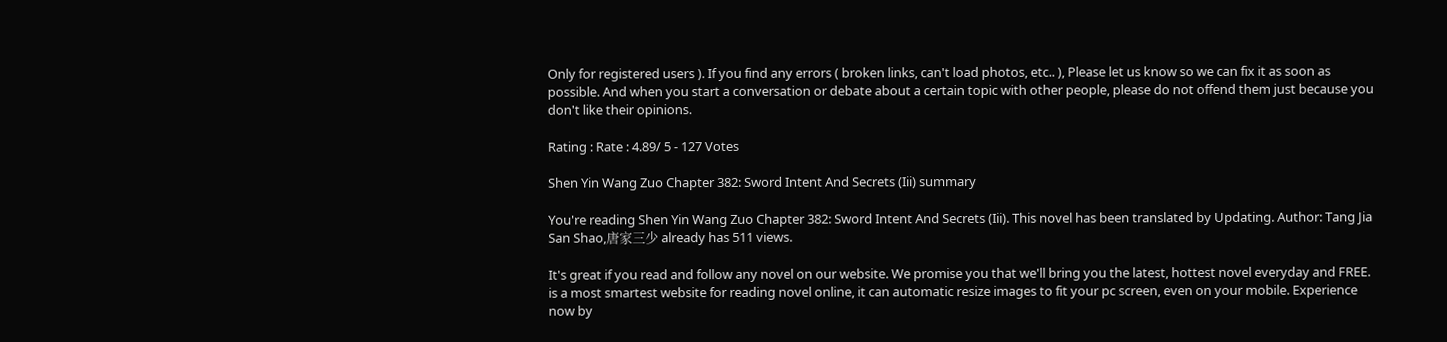Only for registered users ). If you find any errors ( broken links, can't load photos, etc.. ), Please let us know so we can fix it as soon as possible. And when you start a conversation or debate about a certain topic with other people, please do not offend them just because you don't like their opinions.

Rating : Rate : 4.89/ 5 - 127 Votes

Shen Yin Wang Zuo Chapter 382: Sword Intent And Secrets (Iii) summary

You're reading Shen Yin Wang Zuo Chapter 382: Sword Intent And Secrets (Iii). This novel has been translated by Updating. Author: Tang Jia San Shao,唐家三少 already has 511 views.

It's great if you read and follow any novel on our website. We promise you that we'll bring you the latest, hottest novel everyday and FREE. is a most smartest website for reading novel online, it can automatic resize images to fit your pc screen, even on your mobile. Experience now by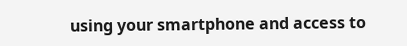using your smartphone and access to